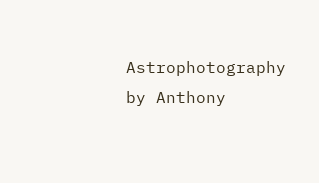Astrophotography by Anthony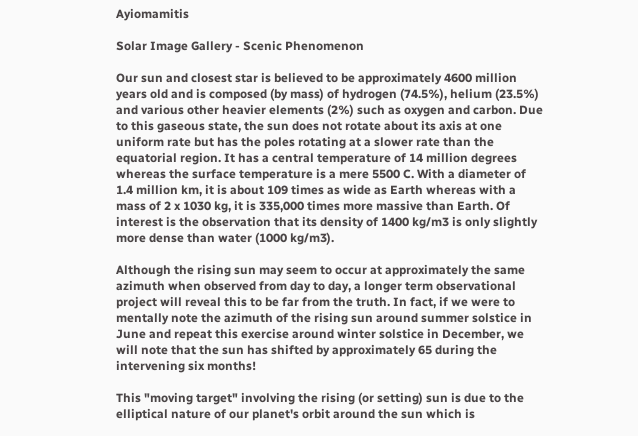Ayiomamitis

Solar Image Gallery - Scenic Phenomenon

Our sun and closest star is believed to be approximately 4600 million years old and is composed (by mass) of hydrogen (74.5%), helium (23.5%) and various other heavier elements (2%) such as oxygen and carbon. Due to this gaseous state, the sun does not rotate about its axis at one uniform rate but has the poles rotating at a slower rate than the equatorial region. It has a central temperature of 14 million degrees whereas the surface temperature is a mere 5500 C. With a diameter of 1.4 million km, it is about 109 times as wide as Earth whereas with a mass of 2 x 1030 kg, it is 335,000 times more massive than Earth. Of interest is the observation that its density of 1400 kg/m3 is only slightly more dense than water (1000 kg/m3).

Although the rising sun may seem to occur at approximately the same azimuth when observed from day to day, a longer term observational project will reveal this to be far from the truth. In fact, if we were to mentally note the azimuth of the rising sun around summer solstice in June and repeat this exercise around winter solstice in December, we will note that the sun has shifted by approximately 65 during the intervening six months!

This "moving target" involving the rising (or setting) sun is due to the elliptical nature of our planet's orbit around the sun which is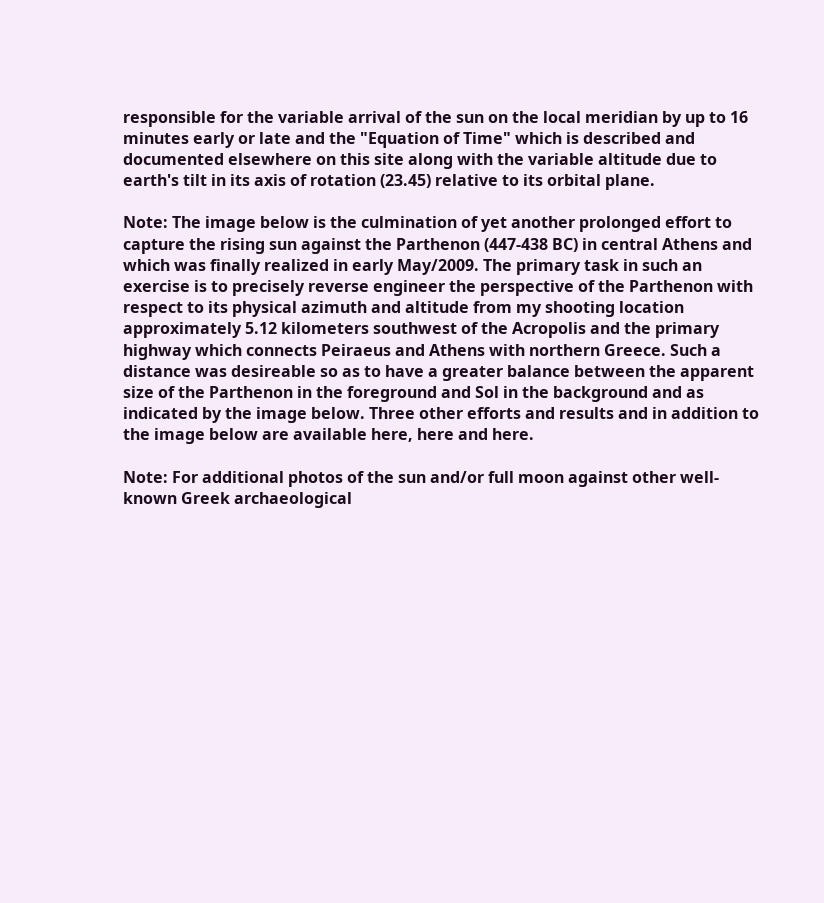responsible for the variable arrival of the sun on the local meridian by up to 16 minutes early or late and the "Equation of Time" which is described and documented elsewhere on this site along with the variable altitude due to earth's tilt in its axis of rotation (23.45) relative to its orbital plane.

Note: The image below is the culmination of yet another prolonged effort to capture the rising sun against the Parthenon (447-438 BC) in central Athens and which was finally realized in early May/2009. The primary task in such an exercise is to precisely reverse engineer the perspective of the Parthenon with respect to its physical azimuth and altitude from my shooting location approximately 5.12 kilometers southwest of the Acropolis and the primary highway which connects Peiraeus and Athens with northern Greece. Such a distance was desireable so as to have a greater balance between the apparent size of the Parthenon in the foreground and Sol in the background and as indicated by the image below. Three other efforts and results and in addition to the image below are available here, here and here.

Note: For additional photos of the sun and/or full moon against other well-known Greek archaeological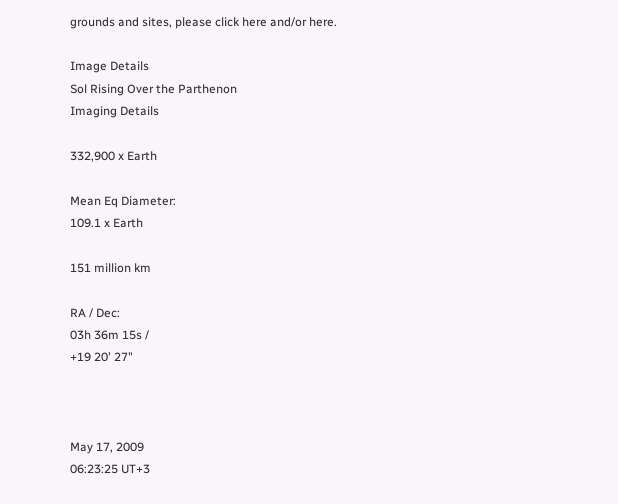grounds and sites, please click here and/or here.

Image Details
Sol Rising Over the Parthenon
Imaging Details

332,900 x Earth

Mean Eq Diameter:
109.1 x Earth

151 million km

RA / Dec:
03h 36m 15s /
+19 20' 27"



May 17, 2009
06:23:25 UT+3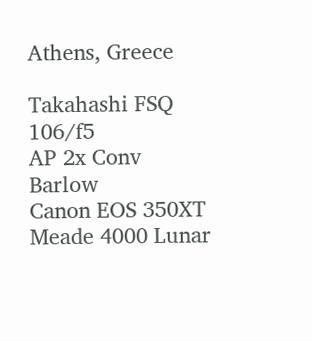Athens, Greece

Takahashi FSQ 106/f5
AP 2x Conv Barlow
Canon EOS 350XT
Meade 4000 Lunar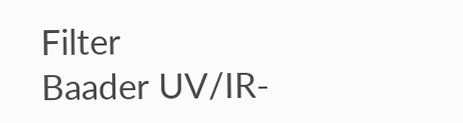Filter
Baader UV/IR-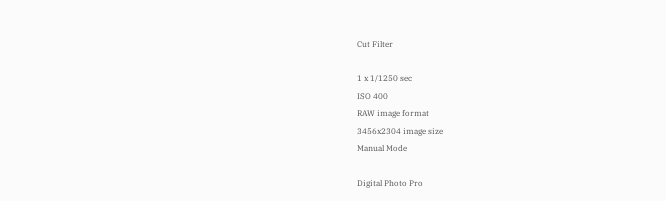Cut Filter

1 x 1/1250 sec
ISO 400
RAW image format
3456x2304 image size
Manual Mode

Digital Photo Pro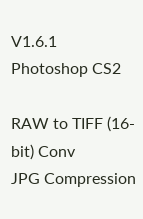V1.6.1
Photoshop CS2

RAW to TIFF (16-bit) Conv
JPG Compression